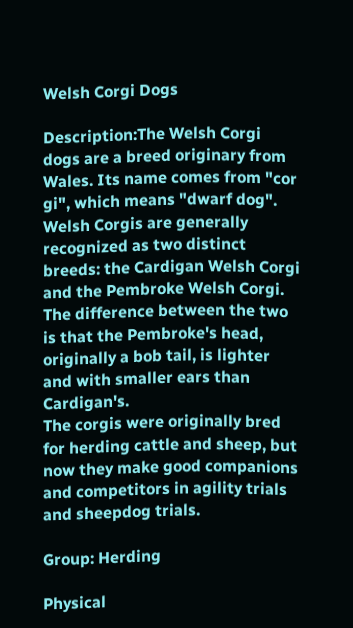Welsh Corgi Dogs

Description:The Welsh Corgi dogs are a breed originary from Wales. Its name comes from "cor gi", which means "dwarf dog". Welsh Corgis are generally recognized as two distinct breeds: the Cardigan Welsh Corgi and the Pembroke Welsh Corgi. The difference between the two is that the Pembroke's head, originally a bob tail, is lighter and with smaller ears than Cardigan's.
The corgis were originally bred for herding cattle and sheep, but now they make good companions and competitors in agility trials and sheepdog trials.

Group: Herding

Physical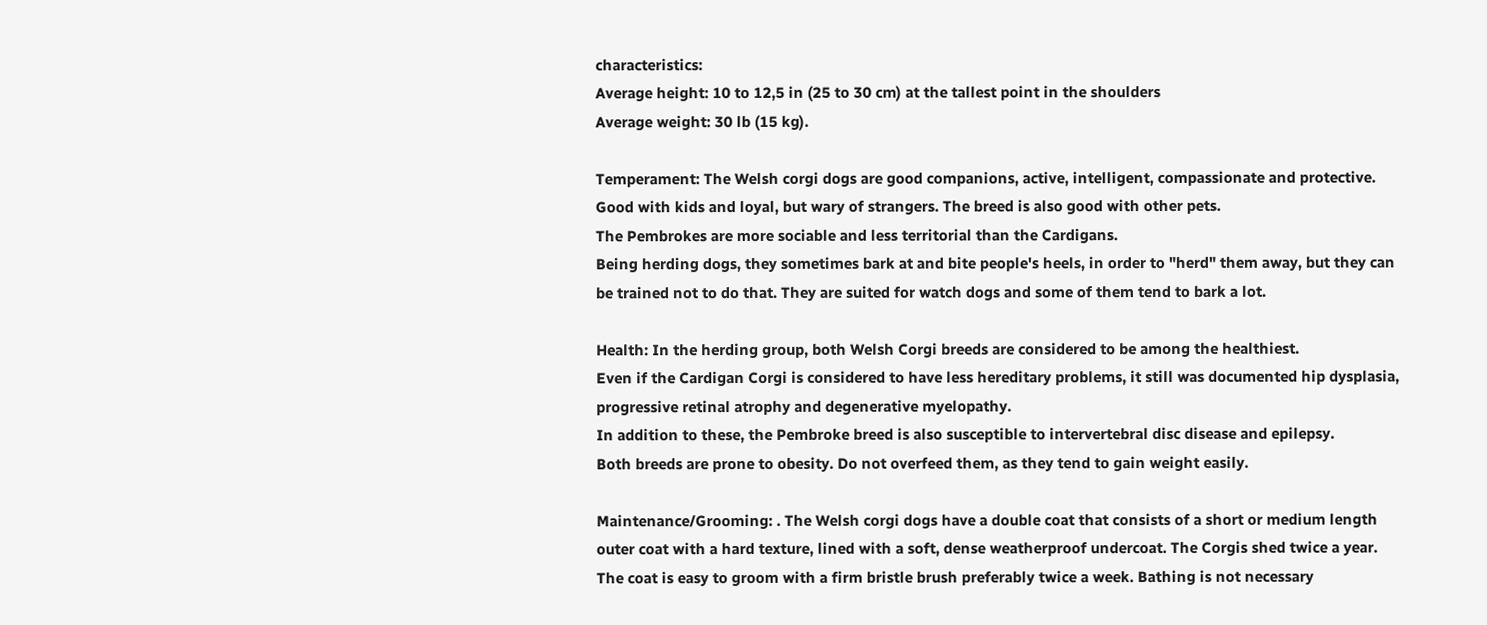characteristics:
Average height: 10 to 12,5 in (25 to 30 cm) at the tallest point in the shoulders
Average weight: 30 lb (15 kg).

Temperament: The Welsh corgi dogs are good companions, active, intelligent, compassionate and protective. Good with kids and loyal, but wary of strangers. The breed is also good with other pets.
The Pembrokes are more sociable and less territorial than the Cardigans.
Being herding dogs, they sometimes bark at and bite people's heels, in order to "herd" them away, but they can be trained not to do that. They are suited for watch dogs and some of them tend to bark a lot.

Health: In the herding group, both Welsh Corgi breeds are considered to be among the healthiest.
Even if the Cardigan Corgi is considered to have less hereditary problems, it still was documented hip dysplasia, progressive retinal atrophy and degenerative myelopathy.
In addition to these, the Pembroke breed is also susceptible to intervertebral disc disease and epilepsy.
Both breeds are prone to obesity. Do not overfeed them, as they tend to gain weight easily.

Maintenance/Grooming: . The Welsh corgi dogs have a double coat that consists of a short or medium length outer coat with a hard texture, lined with a soft, dense weatherproof undercoat. The Corgis shed twice a year.
The coat is easy to groom with a firm bristle brush preferably twice a week. Bathing is not necessary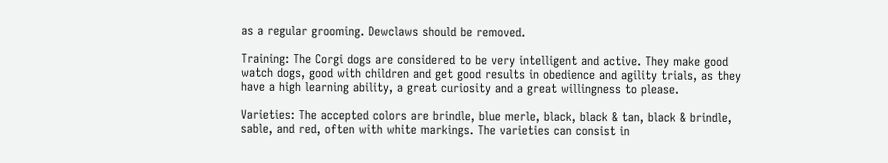as a regular grooming. Dewclaws should be removed.

Training: The Corgi dogs are considered to be very intelligent and active. They make good watch dogs, good with children and get good results in obedience and agility trials, as they have a high learning ability, a great curiosity and a great willingness to please.

Varieties: The accepted colors are brindle, blue merle, black, black & tan, black & brindle, sable, and red, often with white markings. The varieties can consist in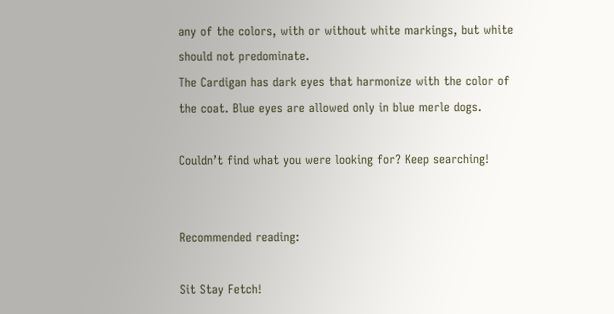any of the colors, with or without white markings, but white should not predominate.
The Cardigan has dark eyes that harmonize with the color of the coat. Blue eyes are allowed only in blue merle dogs.

Couldn’t find what you were looking for? Keep searching!


Recommended reading:

Sit Stay Fetch!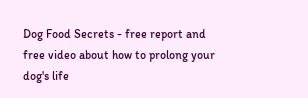Dog Food Secrets - free report and free video about how to prolong your dog's life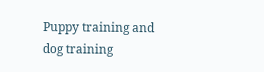Puppy training and dog training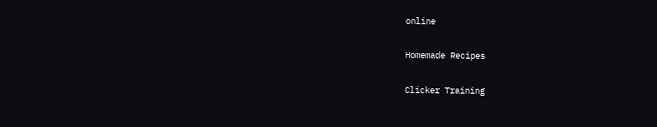online

Homemade Recipes

Clicker Training